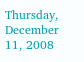Thursday, December 11, 2008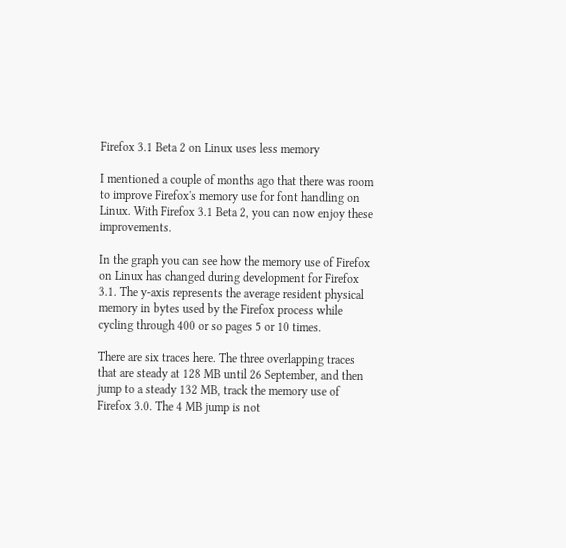Firefox 3.1 Beta 2 on Linux uses less memory

I mentioned a couple of months ago that there was room to improve Firefox's memory use for font handling on Linux. With Firefox 3.1 Beta 2, you can now enjoy these improvements.

In the graph you can see how the memory use of Firefox on Linux has changed during development for Firefox 3.1. The y-axis represents the average resident physical memory in bytes used by the Firefox process while cycling through 400 or so pages 5 or 10 times.

There are six traces here. The three overlapping traces that are steady at 128 MB until 26 September, and then jump to a steady 132 MB, track the memory use of Firefox 3.0. The 4 MB jump is not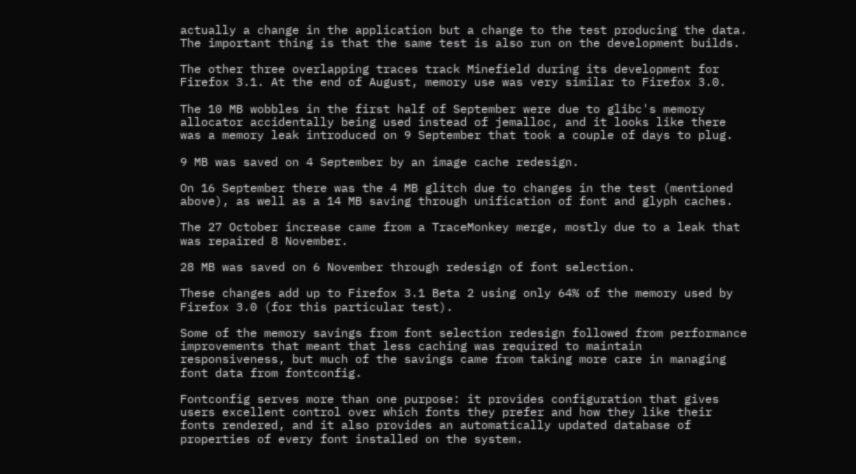actually a change in the application but a change to the test producing the data. The important thing is that the same test is also run on the development builds.

The other three overlapping traces track Minefield during its development for Firefox 3.1. At the end of August, memory use was very similar to Firefox 3.0.

The 10 MB wobbles in the first half of September were due to glibc's memory allocator accidentally being used instead of jemalloc, and it looks like there was a memory leak introduced on 9 September that took a couple of days to plug.

9 MB was saved on 4 September by an image cache redesign.

On 16 September there was the 4 MB glitch due to changes in the test (mentioned above), as well as a 14 MB saving through unification of font and glyph caches.

The 27 October increase came from a TraceMonkey merge, mostly due to a leak that was repaired 8 November.

28 MB was saved on 6 November through redesign of font selection.

These changes add up to Firefox 3.1 Beta 2 using only 64% of the memory used by Firefox 3.0 (for this particular test).

Some of the memory savings from font selection redesign followed from performance improvements that meant that less caching was required to maintain responsiveness, but much of the savings came from taking more care in managing font data from fontconfig.

Fontconfig serves more than one purpose: it provides configuration that gives users excellent control over which fonts they prefer and how they like their fonts rendered, and it also provides an automatically updated database of properties of every font installed on the system.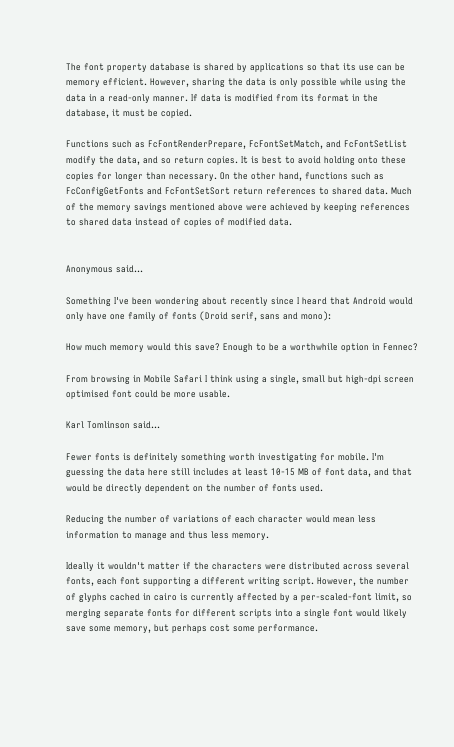The font property database is shared by applications so that its use can be memory efficient. However, sharing the data is only possible while using the data in a read-only manner. If data is modified from its format in the database, it must be copied.

Functions such as FcFontRenderPrepare, FcFontSetMatch, and FcFontSetList modify the data, and so return copies. It is best to avoid holding onto these copies for longer than necessary. On the other hand, functions such as FcConfigGetFonts and FcFontSetSort return references to shared data. Much of the memory savings mentioned above were achieved by keeping references to shared data instead of copies of modified data.


Anonymous said...

Something I've been wondering about recently since I heard that Android would only have one family of fonts (Droid serif, sans and mono):

How much memory would this save? Enough to be a worthwhile option in Fennec?

From browsing in Mobile Safari I think using a single, small but high-dpi screen optimised font could be more usable.

Karl Tomlinson said...

Fewer fonts is definitely something worth investigating for mobile. I'm guessing the data here still includes at least 10-15 MB of font data, and that would be directly dependent on the number of fonts used.

Reducing the number of variations of each character would mean less information to manage and thus less memory.

Ideally it wouldn't matter if the characters were distributed across several fonts, each font supporting a different writing script. However, the number of glyphs cached in cairo is currently affected by a per-scaled-font limit, so merging separate fonts for different scripts into a single font would likely save some memory, but perhaps cost some performance.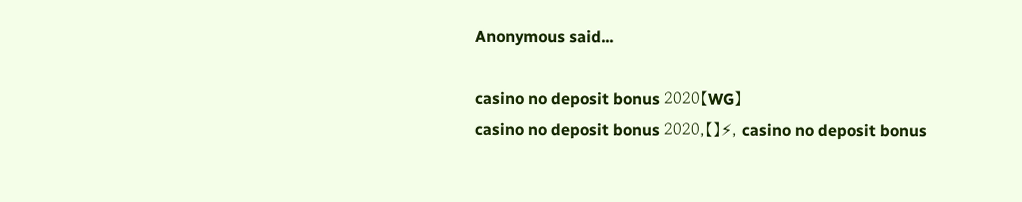Anonymous said...

casino no deposit bonus 2020【WG】
casino no deposit bonus 2020,【】⚡, casino no deposit bonus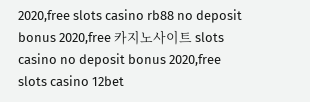2020,free slots casino rb88 no deposit bonus 2020,free 카지노사이트 slots casino no deposit bonus 2020,free slots casino 12bet